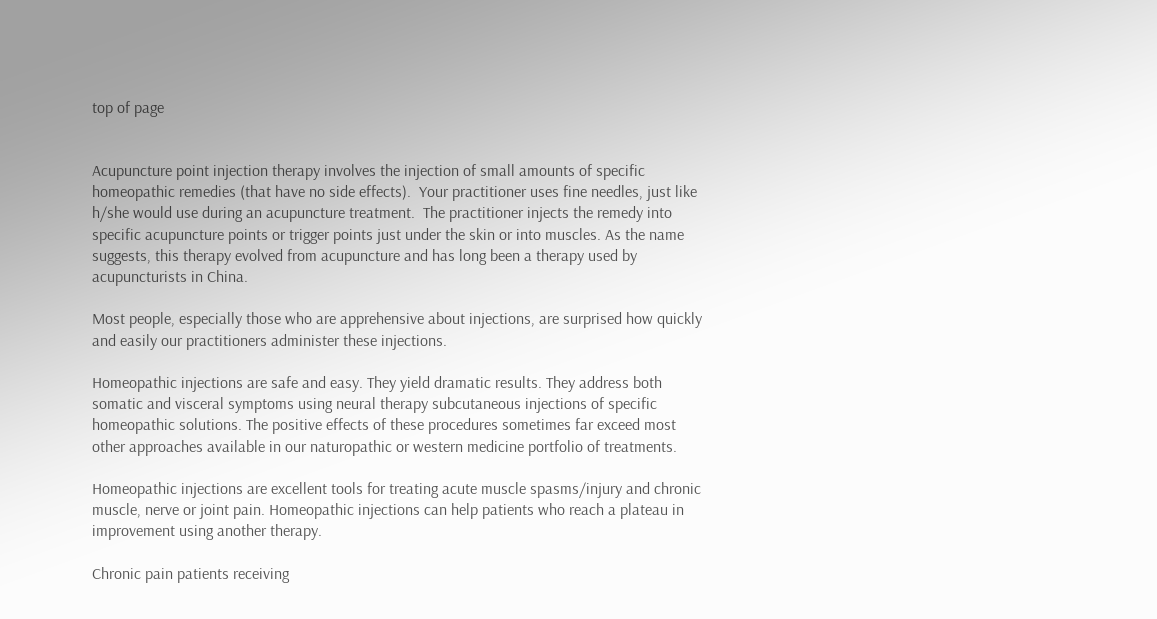top of page


Acupuncture point injection therapy involves the injection of small amounts of specific homeopathic remedies (that have no side effects).  Your practitioner uses fine needles, just like h/she would use during an acupuncture treatment.  The practitioner injects the remedy into specific acupuncture points or trigger points just under the skin or into muscles. As the name suggests, this therapy evolved from acupuncture and has long been a therapy used by acupuncturists in China.

Most people, especially those who are apprehensive about injections, are surprised how quickly and easily our practitioners administer these injections.

Homeopathic injections are safe and easy. They yield dramatic results. They address both somatic and visceral symptoms using neural therapy subcutaneous injections of specific homeopathic solutions. The positive effects of these procedures sometimes far exceed most other approaches available in our naturopathic or western medicine portfolio of treatments.

Homeopathic injections are excellent tools for treating acute muscle spasms/injury and chronic muscle, nerve or joint pain. Homeopathic injections can help patients who reach a plateau in improvement using another therapy.

Chronic pain patients receiving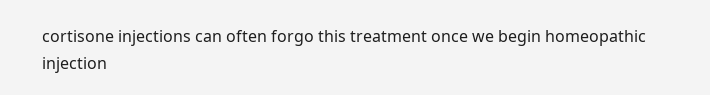cortisone injections can often forgo this treatment once we begin homeopathic injection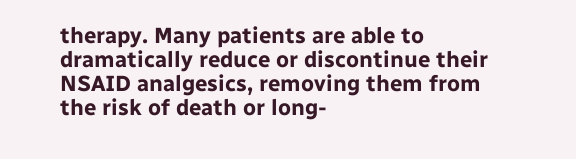therapy. Many patients are able to dramatically reduce or discontinue their NSAID analgesics, removing them from the risk of death or long-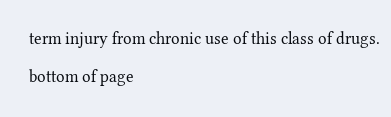term injury from chronic use of this class of drugs.

bottom of page